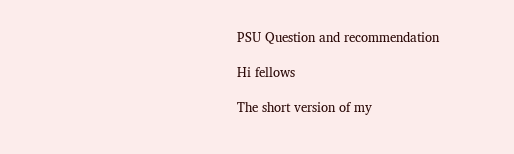PSU Question and recommendation

Hi fellows

The short version of my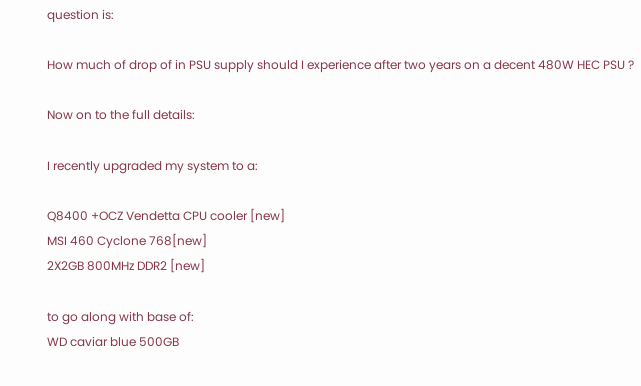question is:

How much of drop of in PSU supply should I experience after two years on a decent 480W HEC PSU ?

Now on to the full details:

I recently upgraded my system to a:

Q8400 +OCZ Vendetta CPU cooler [new]
MSI 460 Cyclone 768[new]
2X2GB 800MHz DDR2 [new]

to go along with base of:
WD caviar blue 500GB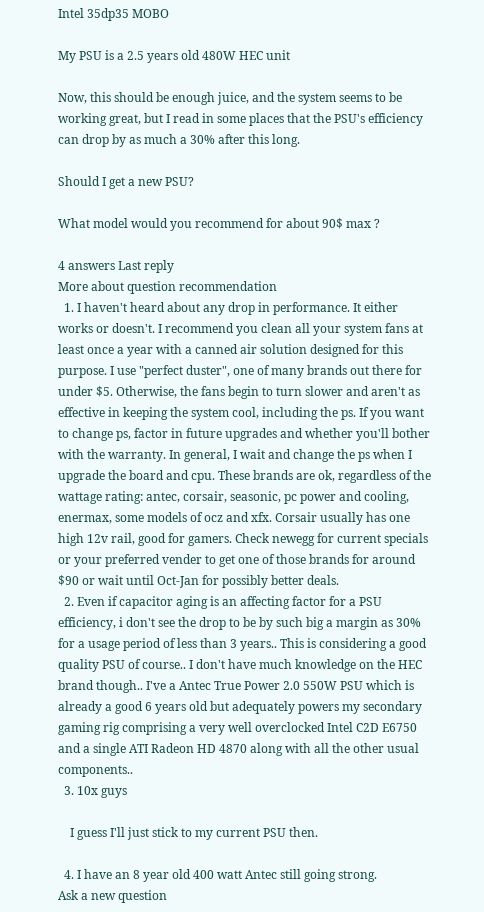Intel 35dp35 MOBO

My PSU is a 2.5 years old 480W HEC unit

Now, this should be enough juice, and the system seems to be working great, but I read in some places that the PSU's efficiency can drop by as much a 30% after this long.

Should I get a new PSU?

What model would you recommend for about 90$ max ?

4 answers Last reply
More about question recommendation
  1. I haven't heard about any drop in performance. It either works or doesn't. I recommend you clean all your system fans at least once a year with a canned air solution designed for this purpose. I use "perfect duster", one of many brands out there for under $5. Otherwise, the fans begin to turn slower and aren't as effective in keeping the system cool, including the ps. If you want to change ps, factor in future upgrades and whether you'll bother with the warranty. In general, I wait and change the ps when I upgrade the board and cpu. These brands are ok, regardless of the wattage rating: antec, corsair, seasonic, pc power and cooling, enermax, some models of ocz and xfx. Corsair usually has one high 12v rail, good for gamers. Check newegg for current specials or your preferred vender to get one of those brands for around $90 or wait until Oct-Jan for possibly better deals.
  2. Even if capacitor aging is an affecting factor for a PSU efficiency, i don't see the drop to be by such big a margin as 30% for a usage period of less than 3 years.. This is considering a good quality PSU of course.. I don't have much knowledge on the HEC brand though.. I've a Antec True Power 2.0 550W PSU which is already a good 6 years old but adequately powers my secondary gaming rig comprising a very well overclocked Intel C2D E6750 and a single ATI Radeon HD 4870 along with all the other usual components..
  3. 10x guys

    I guess I'll just stick to my current PSU then.

  4. I have an 8 year old 400 watt Antec still going strong.
Ask a new question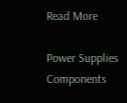Read More

Power Supplies Components